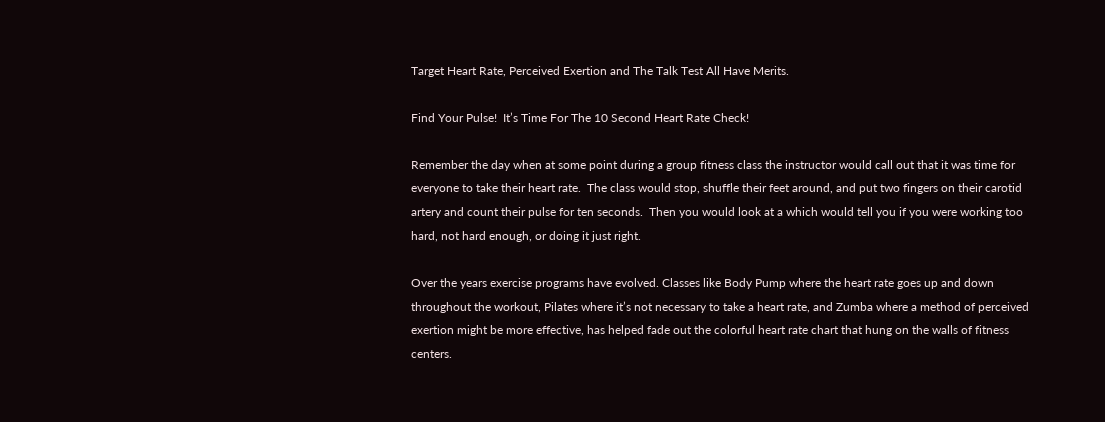Target Heart Rate, Perceived Exertion and The Talk Test All Have Merits.

Find Your Pulse!  It’s Time For The 10 Second Heart Rate Check!

Remember the day when at some point during a group fitness class the instructor would call out that it was time for everyone to take their heart rate.  The class would stop, shuffle their feet around, and put two fingers on their carotid artery and count their pulse for ten seconds.  Then you would look at a which would tell you if you were working too hard, not hard enough, or doing it just right.

Over the years exercise programs have evolved. Classes like Body Pump where the heart rate goes up and down throughout the workout, Pilates where it’s not necessary to take a heart rate, and Zumba where a method of perceived exertion might be more effective, has helped fade out the colorful heart rate chart that hung on the walls of fitness centers.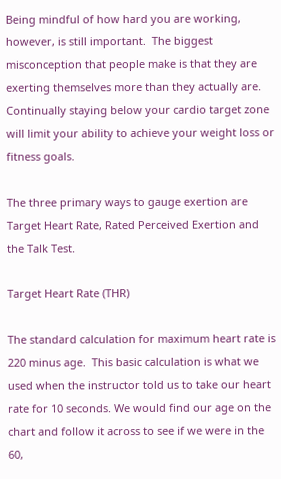Being mindful of how hard you are working, however, is still important.  The biggest misconception that people make is that they are exerting themselves more than they actually are. Continually staying below your cardio target zone will limit your ability to achieve your weight loss or fitness goals.

The three primary ways to gauge exertion are Target Heart Rate, Rated Perceived Exertion and the Talk Test.

Target Heart Rate (THR)

The standard calculation for maximum heart rate is 220 minus age.  This basic calculation is what we used when the instructor told us to take our heart rate for 10 seconds. We would find our age on the chart and follow it across to see if we were in the 60,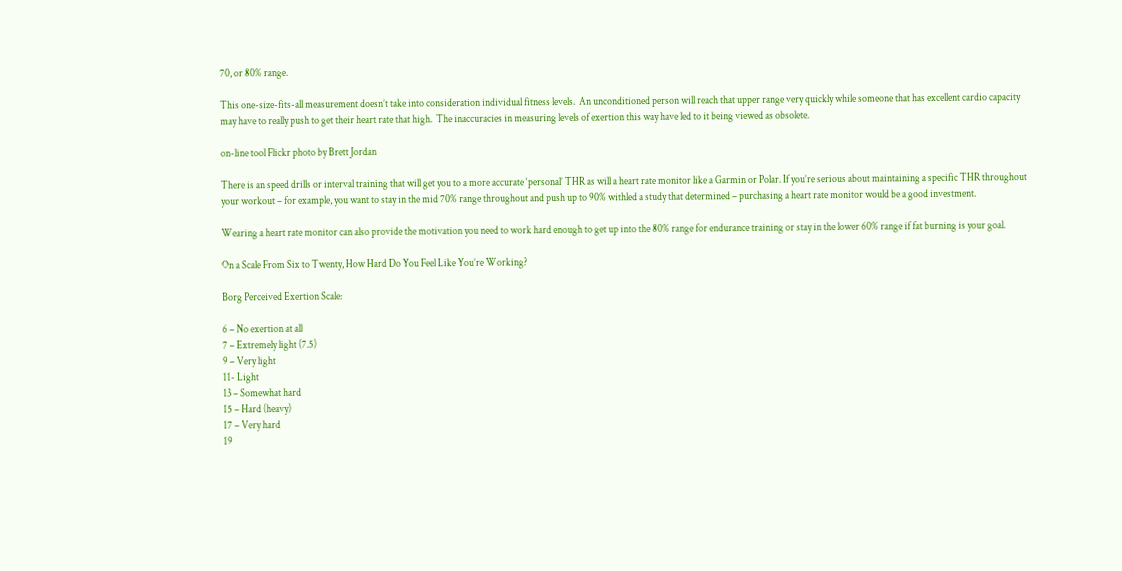70, or 80% range.

This one-size-fits-all measurement doesn’t take into consideration individual fitness levels.  An unconditioned person will reach that upper range very quickly while someone that has excellent cardio capacity may have to really push to get their heart rate that high.  The inaccuracies in measuring levels of exertion this way have led to it being viewed as obsolete.

on-line tool Flickr photo by Brett Jordan

There is an speed drills or interval training that will get you to a more accurate ‘personal’ THR as will a heart rate monitor like a Garmin or Polar. If you’re serious about maintaining a specific THR throughout your workout – for example, you want to stay in the mid 70% range throughout and push up to 90% withled a study that determined – purchasing a heart rate monitor would be a good investment.

Wearing a heart rate monitor can also provide the motivation you need to work hard enough to get up into the 80% range for endurance training or stay in the lower 60% range if fat burning is your goal.

On a Scale From Six to Twenty, How Hard Do You Feel Like You’re Working?

Borg Perceived Exertion Scale:

6 – No exertion at all
7 – Extremely light (7.5)
9 – Very light
11- Light
13 – Somewhat hard
15 – Hard (heavy)
17 – Very hard
19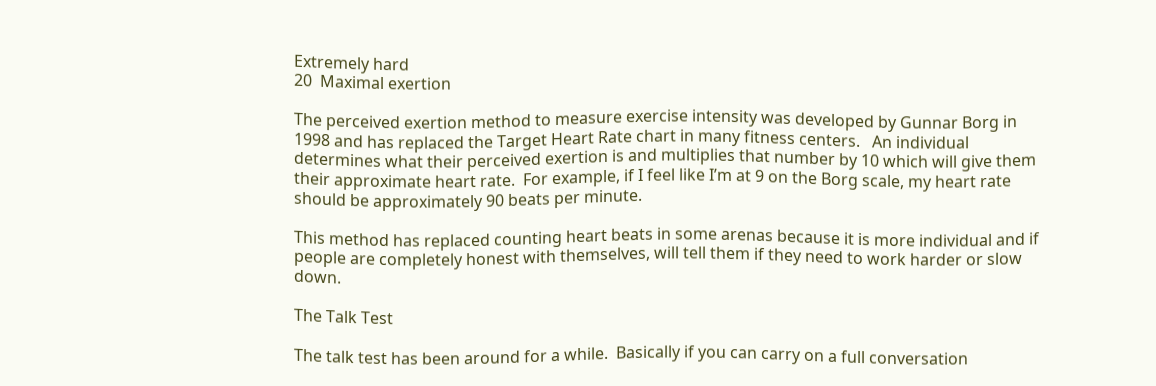Extremely hard
20  Maximal exertion

The perceived exertion method to measure exercise intensity was developed by Gunnar Borg in 1998 and has replaced the Target Heart Rate chart in many fitness centers.   An individual determines what their perceived exertion is and multiplies that number by 10 which will give them their approximate heart rate.  For example, if I feel like I’m at 9 on the Borg scale, my heart rate should be approximately 90 beats per minute.

This method has replaced counting heart beats in some arenas because it is more individual and if people are completely honest with themselves, will tell them if they need to work harder or slow down.

The Talk Test

The talk test has been around for a while.  Basically if you can carry on a full conversation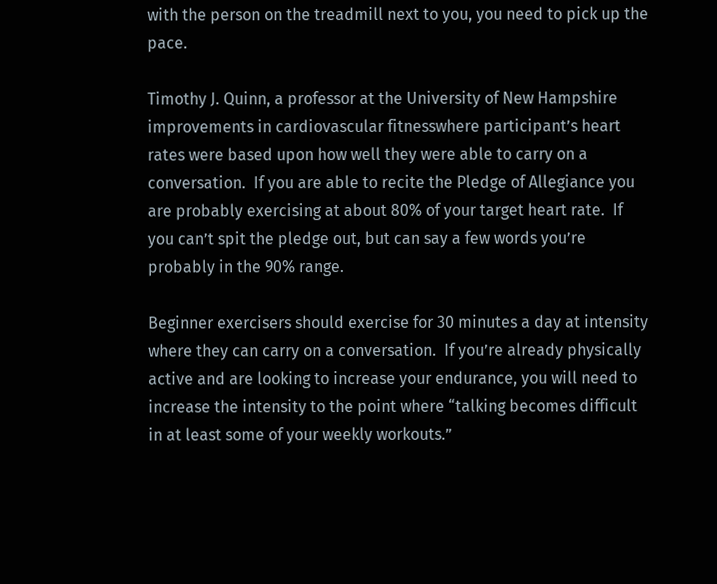with the person on the treadmill next to you, you need to pick up the pace.

Timothy J. Quinn, a professor at the University of New Hampshire improvements in cardiovascular fitnesswhere participant’s heart rates were based upon how well they were able to carry on a conversation.  If you are able to recite the Pledge of Allegiance you are probably exercising at about 80% of your target heart rate.  If you can’t spit the pledge out, but can say a few words you’re probably in the 90% range.

Beginner exercisers should exercise for 30 minutes a day at intensity where they can carry on a conversation.  If you’re already physically active and are looking to increase your endurance, you will need to increase the intensity to the point where “talking becomes difficult in at least some of your weekly workouts.”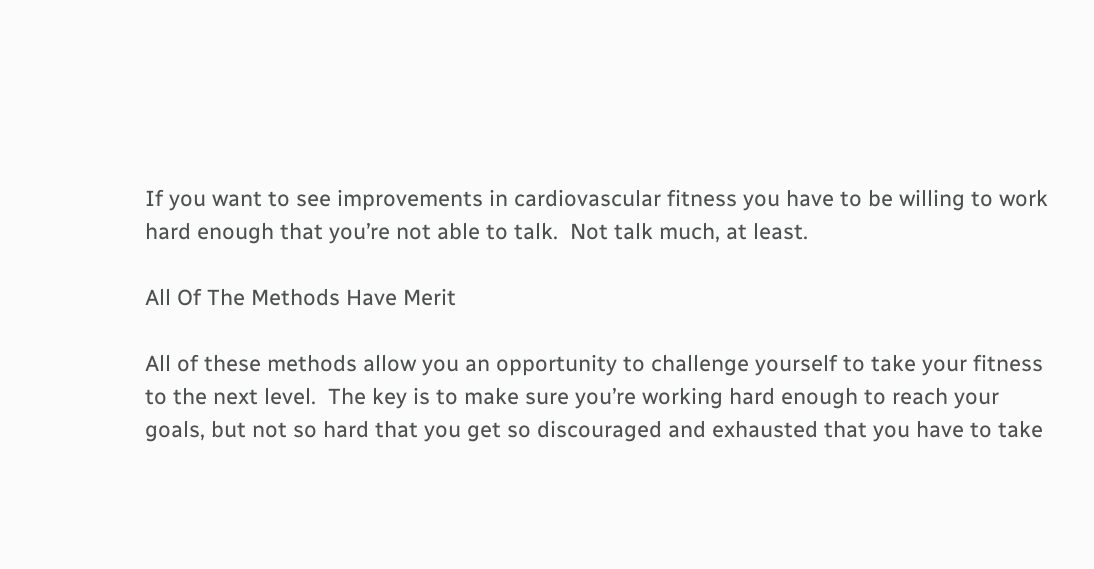If you want to see improvements in cardiovascular fitness you have to be willing to work hard enough that you’re not able to talk.  Not talk much, at least.

All Of The Methods Have Merit

All of these methods allow you an opportunity to challenge yourself to take your fitness to the next level.  The key is to make sure you’re working hard enough to reach your goals, but not so hard that you get so discouraged and exhausted that you have to take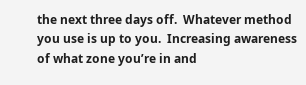the next three days off.  Whatever method you use is up to you.  Increasing awareness of what zone you’re in and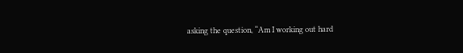asking the question, “Am I working out hard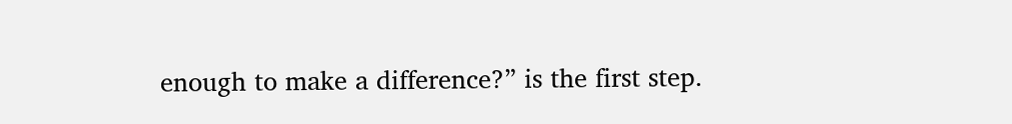enough to make a difference?” is the first step.